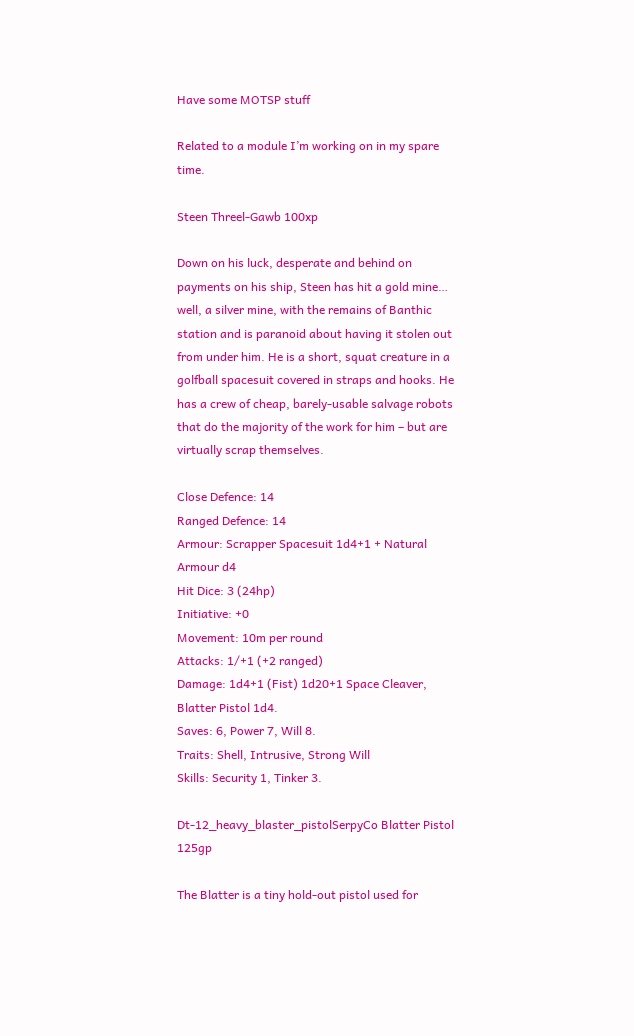Have some MOTSP stuff

Related to a module I’m working on in my spare time.

Steen Threel-Gawb 100xp

Down on his luck, desperate and behind on payments on his ship, Steen has hit a gold mine… well, a silver mine, with the remains of Banthic station and is paranoid about having it stolen out from under him. He is a short, squat creature in a golfball spacesuit covered in straps and hooks. He has a crew of cheap, barely-usable salvage robots that do the majority of the work for him – but are virtually scrap themselves.

Close Defence: 14
Ranged Defence: 14
Armour: Scrapper Spacesuit 1d4+1 + Natural Armour d4
Hit Dice: 3 (24hp)
Initiative: +0
Movement: 10m per round
Attacks: 1/+1 (+2 ranged)
Damage: 1d4+1 (Fist) 1d20+1 Space Cleaver, Blatter Pistol 1d4.
Saves: 6, Power 7, Will 8.
Traits: Shell, Intrusive, Strong Will
Skills: Security 1, Tinker 3.

Dt-12_heavy_blaster_pistolSerpyCo Blatter Pistol 125gp

The Blatter is a tiny hold-out pistol used for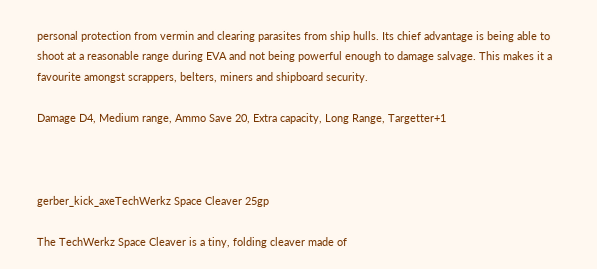personal protection from vermin and clearing parasites from ship hulls. Its chief advantage is being able to shoot at a reasonable range during EVA and not being powerful enough to damage salvage. This makes it a favourite amongst scrappers, belters, miners and shipboard security.

Damage D4, Medium range, Ammo Save 20, Extra capacity, Long Range, Targetter+1



gerber_kick_axeTechWerkz Space Cleaver 25gp

The TechWerkz Space Cleaver is a tiny, folding cleaver made of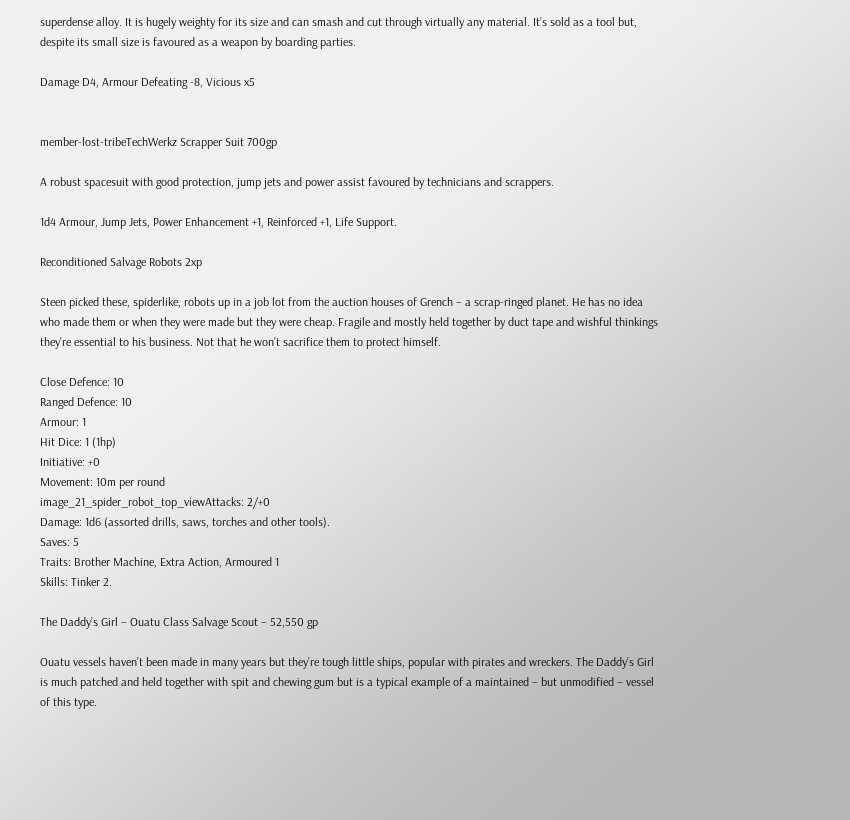superdense alloy. It is hugely weighty for its size and can smash and cut through virtually any material. It’s sold as a tool but, despite its small size is favoured as a weapon by boarding parties.

Damage D4, Armour Defeating -8, Vicious x5


member-lost-tribeTechWerkz Scrapper Suit 700gp

A robust spacesuit with good protection, jump jets and power assist favoured by technicians and scrappers.

1d4 Armour, Jump Jets, Power Enhancement +1, Reinforced +1, Life Support.

Reconditioned Salvage Robots 2xp

Steen picked these, spiderlike, robots up in a job lot from the auction houses of Grench – a scrap-ringed planet. He has no idea who made them or when they were made but they were cheap. Fragile and mostly held together by duct tape and wishful thinkings they’re essential to his business. Not that he won’t sacrifice them to protect himself.

Close Defence: 10
Ranged Defence: 10
Armour: 1
Hit Dice: 1 (1hp)
Initiative: +0
Movement: 10m per round
image_21_spider_robot_top_viewAttacks: 2/+0
Damage: 1d6 (assorted drills, saws, torches and other tools).
Saves: 5
Traits: Brother Machine, Extra Action, Armoured 1
Skills: Tinker 2.

The Daddy’s Girl – Ouatu Class Salvage Scout – 52,550 gp

Ouatu vessels haven’t been made in many years but they’re tough little ships, popular with pirates and wreckers. The Daddy’s Girl is much patched and held together with spit and chewing gum but is a typical example of a maintained – but unmodified – vessel of this type.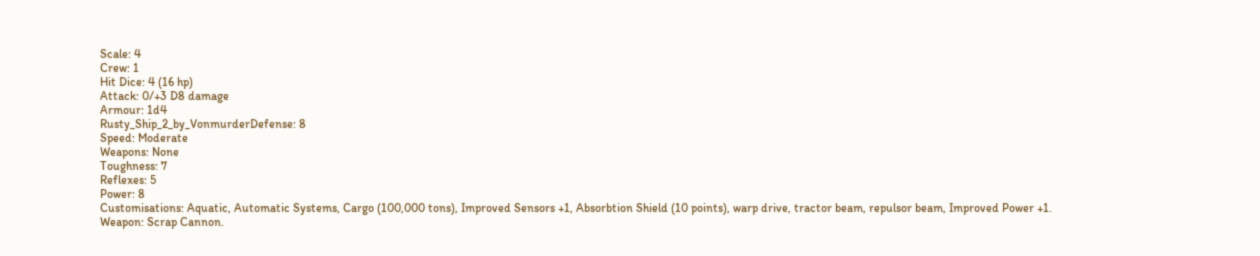Scale: 4
Crew: 1
Hit Dice: 4 (16 hp)
Attack: 0/+3 D8 damage
Armour: 1d4
Rusty_Ship_2_by_VonmurderDefense: 8
Speed: Moderate
Weapons: None
Toughness: 7
Reflexes: 5
Power: 8
Customisations: Aquatic, Automatic Systems, Cargo (100,000 tons), Improved Sensors +1, Absorbtion Shield (10 points), warp drive, tractor beam, repulsor beam, Improved Power +1.
Weapon: Scrap Cannon.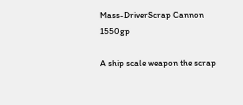Mass-DriverScrap Cannon 1550gp

A ship scale weapon the scrap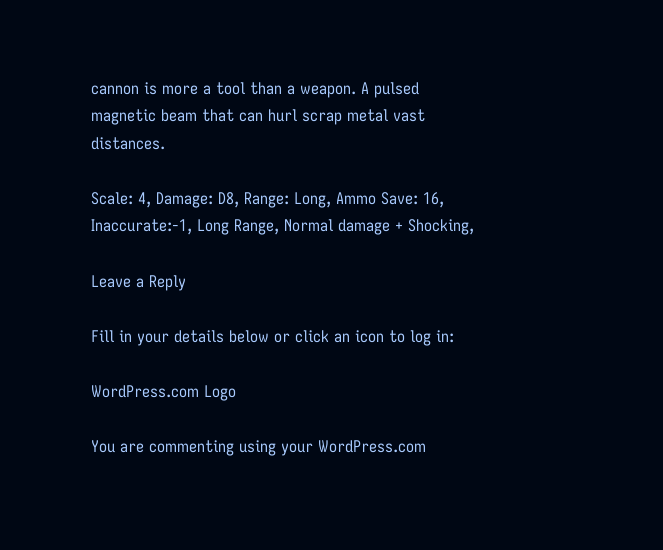cannon is more a tool than a weapon. A pulsed magnetic beam that can hurl scrap metal vast distances.

Scale: 4, Damage: D8, Range: Long, Ammo Save: 16, Inaccurate:-1, Long Range, Normal damage + Shocking,

Leave a Reply

Fill in your details below or click an icon to log in:

WordPress.com Logo

You are commenting using your WordPress.com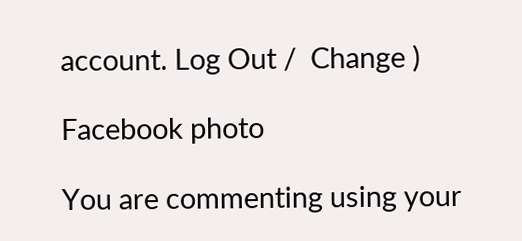account. Log Out /  Change )

Facebook photo

You are commenting using your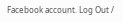Facebook account. Log Out /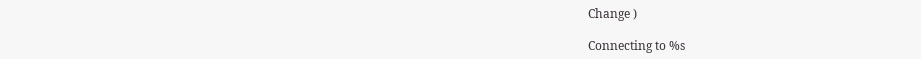Change )

Connecting to %s